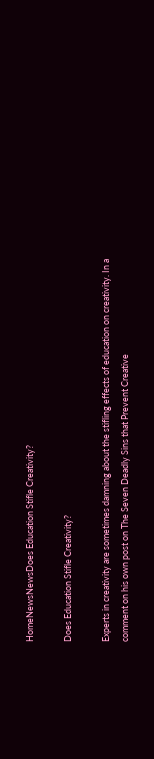HomeNewsNewsDoes Education Stifle Creativity?

Does Education Stifle Creativity?

Experts in creativity are sometimes damning about the stifling effects of education on creativity. In a comment on his own post on The Seven Deadly Sins that Prevent Creative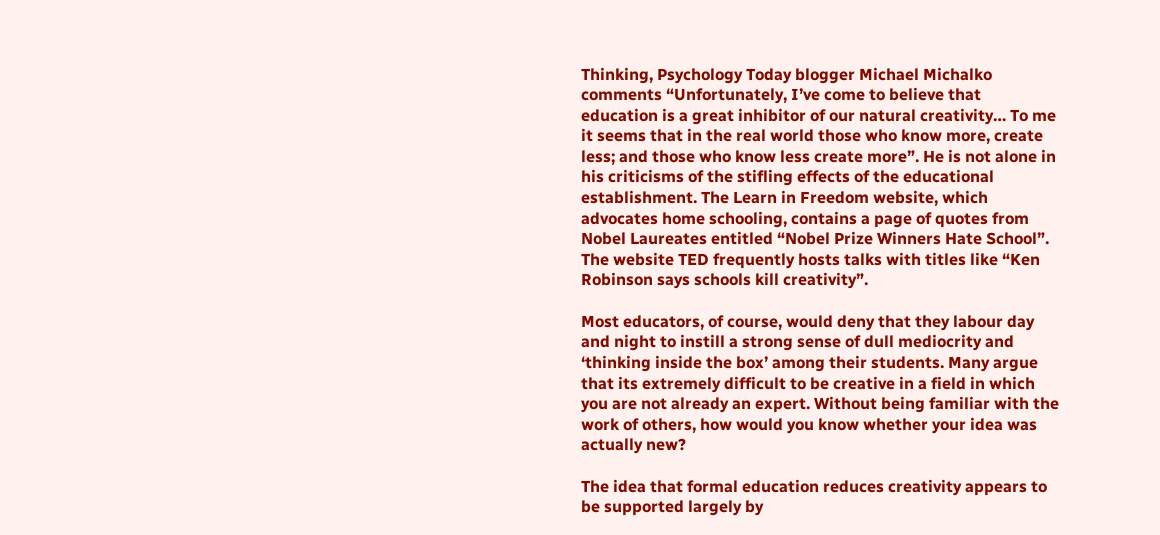Thinking, Psychology Today blogger Michael Michalko comments “Unfortunately, I’ve come to believe that education is a great inhibitor of our natural creativity… To me it seems that in the real world those who know more, create less; and those who know less create more”. He is not alone in his criticisms of the stifling effects of the educational establishment. The Learn in Freedom website, which advocates home schooling, contains a page of quotes from Nobel Laureates entitled “Nobel Prize Winners Hate School”. The website TED frequently hosts talks with titles like “Ken Robinson says schools kill creativity”.

Most educators, of course, would deny that they labour day and night to instill a strong sense of dull mediocrity and ‘thinking inside the box’ among their students. Many argue that its extremely difficult to be creative in a field in which you are not already an expert. Without being familiar with the work of others, how would you know whether your idea was actually new?

The idea that formal education reduces creativity appears to be supported largely by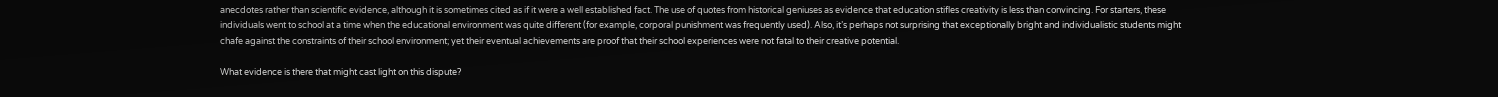anecdotes rather than scientific evidence, although it is sometimes cited as if it were a well established fact. The use of quotes from historical geniuses as evidence that education stifles creativity is less than convincing. For starters, these individuals went to school at a time when the educational environment was quite different (for example, corporal punishment was frequently used). Also, it’s perhaps not surprising that exceptionally bright and individualistic students might chafe against the constraints of their school environment; yet their eventual achievements are proof that their school experiences were not fatal to their creative potential.

What evidence is there that might cast light on this dispute?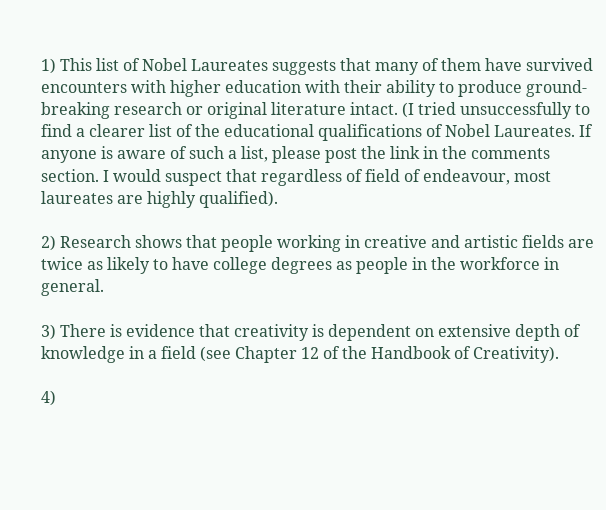1) This list of Nobel Laureates suggests that many of them have survived encounters with higher education with their ability to produce ground-breaking research or original literature intact. (I tried unsuccessfully to find a clearer list of the educational qualifications of Nobel Laureates. If anyone is aware of such a list, please post the link in the comments section. I would suspect that regardless of field of endeavour, most laureates are highly qualified).

2) Research shows that people working in creative and artistic fields are twice as likely to have college degrees as people in the workforce in general.

3) There is evidence that creativity is dependent on extensive depth of knowledge in a field (see Chapter 12 of the Handbook of Creativity).

4)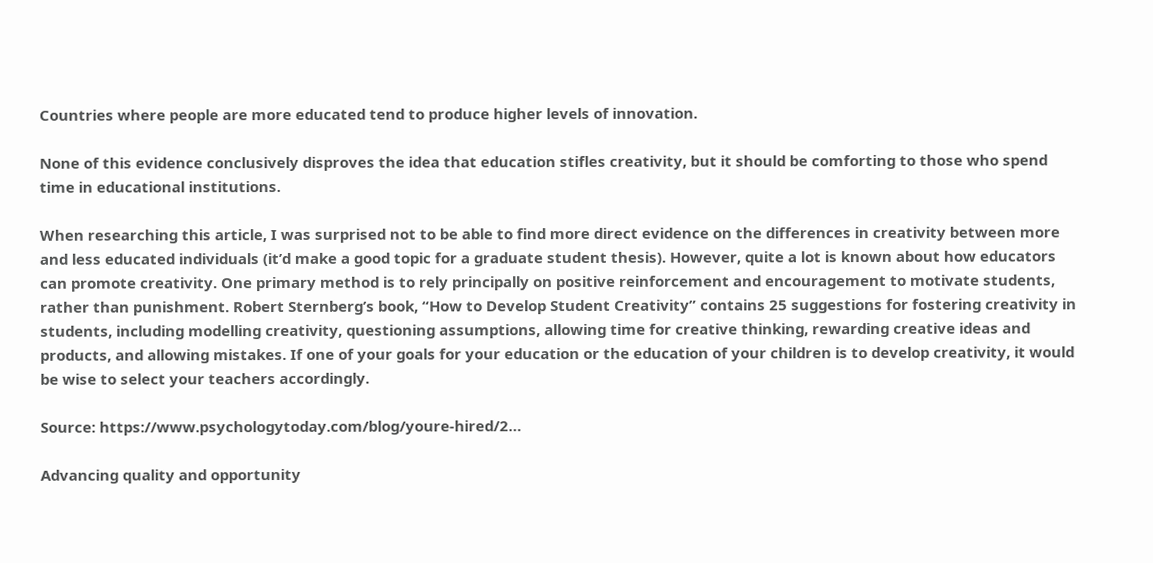Countries where people are more educated tend to produce higher levels of innovation.

None of this evidence conclusively disproves the idea that education stifles creativity, but it should be comforting to those who spend time in educational institutions.

When researching this article, I was surprised not to be able to find more direct evidence on the differences in creativity between more and less educated individuals (it’d make a good topic for a graduate student thesis). However, quite a lot is known about how educators can promote creativity. One primary method is to rely principally on positive reinforcement and encouragement to motivate students, rather than punishment. Robert Sternberg’s book, “How to Develop Student Creativity” contains 25 suggestions for fostering creativity in students, including modelling creativity, questioning assumptions, allowing time for creative thinking, rewarding creative ideas and products, and allowing mistakes. If one of your goals for your education or the education of your children is to develop creativity, it would be wise to select your teachers accordingly.

Source: https://www.psychologytoday.com/blog/youre-hired/2…

Advancing quality and opportunity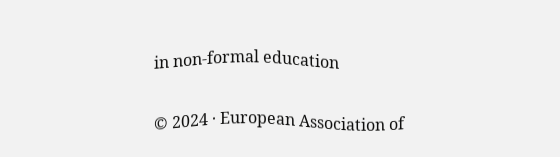in non-formal education


© 2024 · European Association of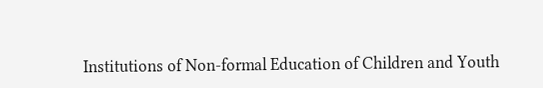Institutions of Non-formal Education of Children and Youth